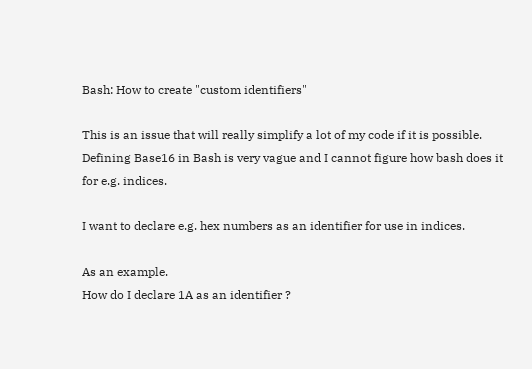Bash: How to create "custom identifiers"

This is an issue that will really simplify a lot of my code if it is possible.
Defining Base16 in Bash is very vague and I cannot figure how bash does it for e.g. indices.

I want to declare e.g. hex numbers as an identifier for use in indices.

As an example.
How do I declare 1A as an identifier ?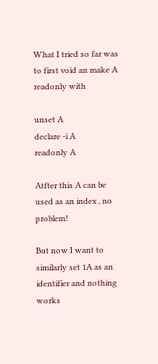What I tried so far was to first void an make A readonly with

unset A
declare -i A
readonly A

Atfter this A can be used as an index , no problem!

But now I want to similarly set 1A as an identifier and nothing works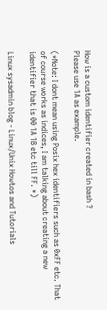How is a custom identifier created in bash ?
Please use 1A as example.

(*Note: I dont mean using Posix hex identifiers such as 0xFF etc. That of course works as indices, I am talking about creating a new identifier that is 00 1A 1B etc till FF. *)

Linux sysadmin blog - Linux/Unix Howtos and Tutorials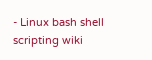- Linux bash shell scripting wiki